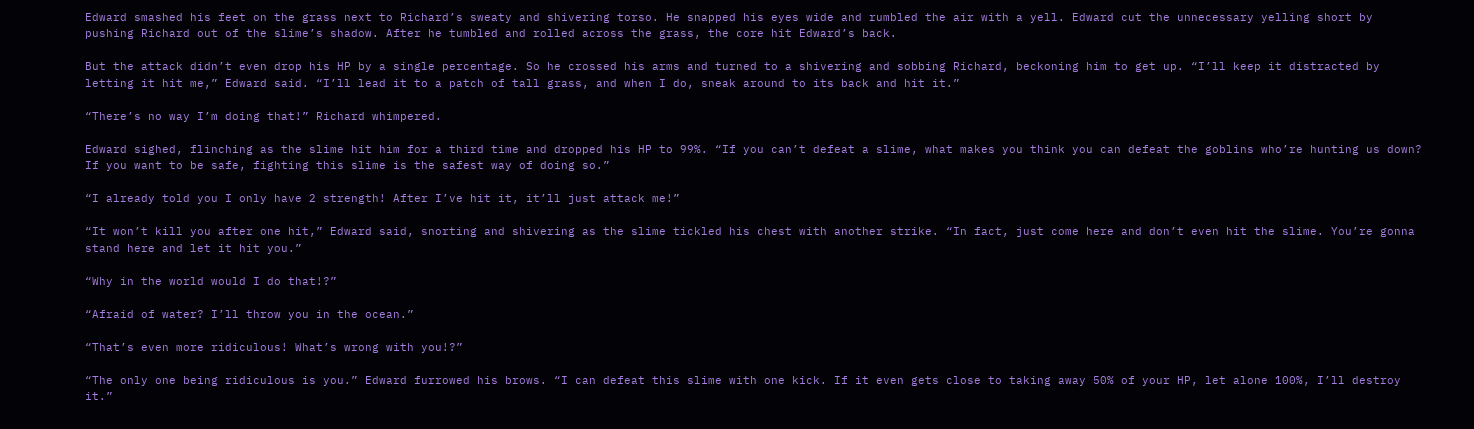Edward smashed his feet on the grass next to Richard’s sweaty and shivering torso. He snapped his eyes wide and rumbled the air with a yell. Edward cut the unnecessary yelling short by pushing Richard out of the slime’s shadow. After he tumbled and rolled across the grass, the core hit Edward’s back.

But the attack didn’t even drop his HP by a single percentage. So he crossed his arms and turned to a shivering and sobbing Richard, beckoning him to get up. “I’ll keep it distracted by letting it hit me,” Edward said. “I’ll lead it to a patch of tall grass, and when I do, sneak around to its back and hit it.”

“There’s no way I’m doing that!” Richard whimpered.

Edward sighed, flinching as the slime hit him for a third time and dropped his HP to 99%. “If you can’t defeat a slime, what makes you think you can defeat the goblins who’re hunting us down? If you want to be safe, fighting this slime is the safest way of doing so.”

“I already told you I only have 2 strength! After I’ve hit it, it’ll just attack me!”

“It won’t kill you after one hit,” Edward said, snorting and shivering as the slime tickled his chest with another strike. “In fact, just come here and don’t even hit the slime. You’re gonna stand here and let it hit you.”

“Why in the world would I do that!?”

“Afraid of water? I’ll throw you in the ocean.”

“That’s even more ridiculous! What’s wrong with you!?”

“The only one being ridiculous is you.” Edward furrowed his brows. “I can defeat this slime with one kick. If it even gets close to taking away 50% of your HP, let alone 100%, I’ll destroy it.”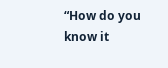“How do you know it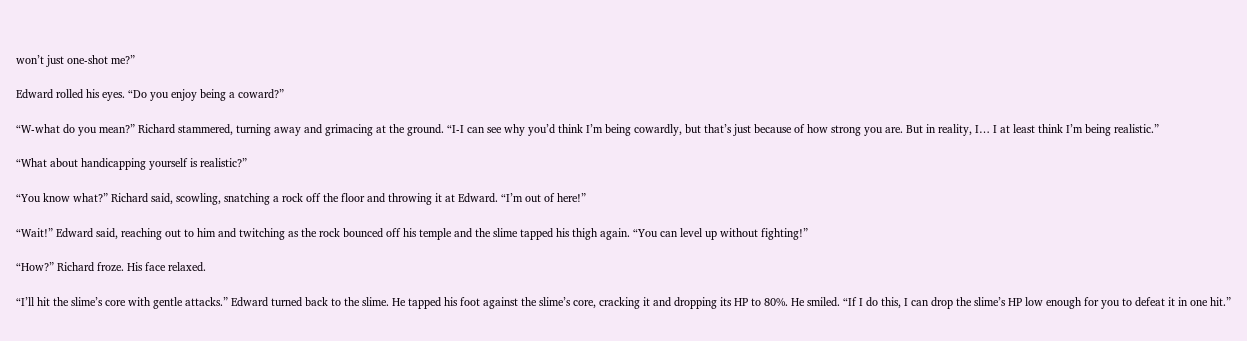won’t just one-shot me?”

Edward rolled his eyes. “Do you enjoy being a coward?”

“W-what do you mean?” Richard stammered, turning away and grimacing at the ground. “I-I can see why you’d think I’m being cowardly, but that’s just because of how strong you are. But in reality, I… I at least think I’m being realistic.”

“What about handicapping yourself is realistic?”

“You know what?” Richard said, scowling, snatching a rock off the floor and throwing it at Edward. “I’m out of here!”

“Wait!” Edward said, reaching out to him and twitching as the rock bounced off his temple and the slime tapped his thigh again. “You can level up without fighting!”

“How?” Richard froze. His face relaxed.

“I’ll hit the slime’s core with gentle attacks.” Edward turned back to the slime. He tapped his foot against the slime’s core, cracking it and dropping its HP to 80%. He smiled. “If I do this, I can drop the slime’s HP low enough for you to defeat it in one hit.”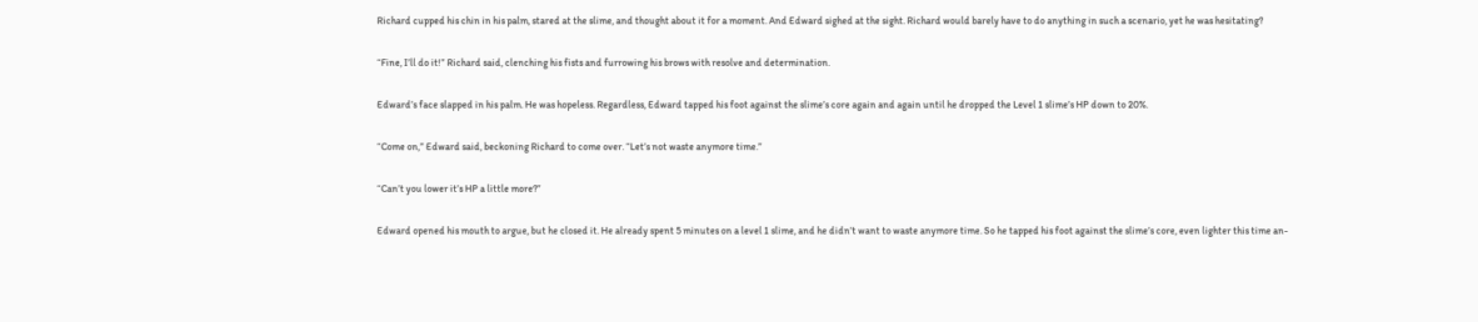Richard cupped his chin in his palm, stared at the slime, and thought about it for a moment. And Edward sighed at the sight. Richard would barely have to do anything in such a scenario, yet he was hesitating?

“Fine, I’ll do it!” Richard said, clenching his fists and furrowing his brows with resolve and determination.

Edward’s face slapped in his palm. He was hopeless. Regardless, Edward tapped his foot against the slime’s core again and again until he dropped the Level 1 slime’s HP down to 20%.

“Come on,” Edward said, beckoning Richard to come over. “Let’s not waste anymore time.”

“Can’t you lower it’s HP a little more?”

Edward opened his mouth to argue, but he closed it. He already spent 5 minutes on a level 1 slime, and he didn’t want to waste anymore time. So he tapped his foot against the slime’s core, even lighter this time an-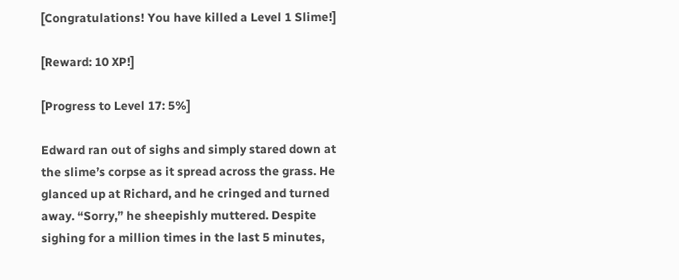[Congratulations! You have killed a Level 1 Slime!]

[Reward: 10 XP!]

[Progress to Level 17: 5%]

Edward ran out of sighs and simply stared down at the slime’s corpse as it spread across the grass. He glanced up at Richard, and he cringed and turned away. “Sorry,” he sheepishly muttered. Despite sighing for a million times in the last 5 minutes,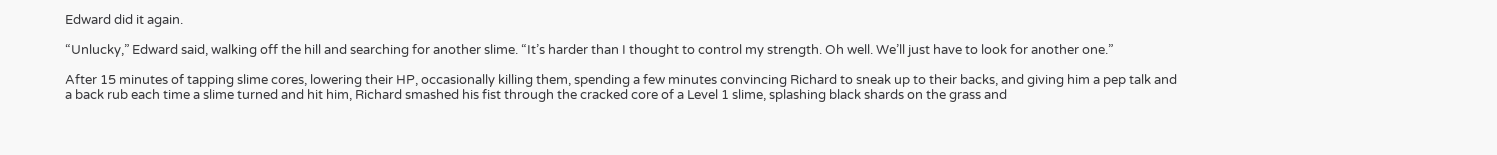Edward did it again.

“Unlucky,” Edward said, walking off the hill and searching for another slime. “It’s harder than I thought to control my strength. Oh well. We’ll just have to look for another one.”

After 15 minutes of tapping slime cores, lowering their HP, occasionally killing them, spending a few minutes convincing Richard to sneak up to their backs, and giving him a pep talk and a back rub each time a slime turned and hit him, Richard smashed his fist through the cracked core of a Level 1 slime, splashing black shards on the grass and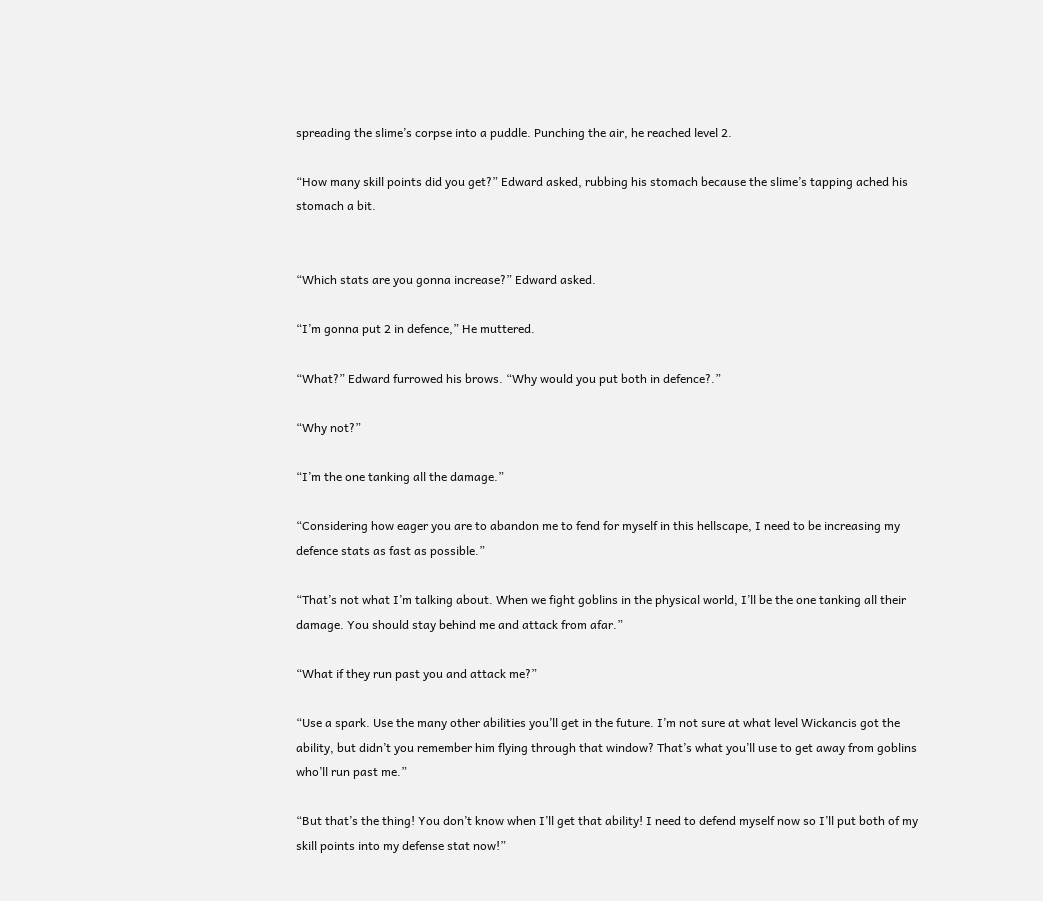spreading the slime’s corpse into a puddle. Punching the air, he reached level 2.

“How many skill points did you get?” Edward asked, rubbing his stomach because the slime’s tapping ached his stomach a bit.


“Which stats are you gonna increase?” Edward asked.

“I’m gonna put 2 in defence,” He muttered.

“What?” Edward furrowed his brows. “Why would you put both in defence?.”

“Why not?”

“I’m the one tanking all the damage.”

“Considering how eager you are to abandon me to fend for myself in this hellscape, I need to be increasing my defence stats as fast as possible.”

“That’s not what I’m talking about. When we fight goblins in the physical world, I’ll be the one tanking all their damage. You should stay behind me and attack from afar.”

“What if they run past you and attack me?”

“Use a spark. Use the many other abilities you’ll get in the future. I’m not sure at what level Wickancis got the ability, but didn’t you remember him flying through that window? That’s what you’ll use to get away from goblins who’ll run past me.”

“But that’s the thing! You don’t know when I’ll get that ability! I need to defend myself now so I’ll put both of my skill points into my defense stat now!”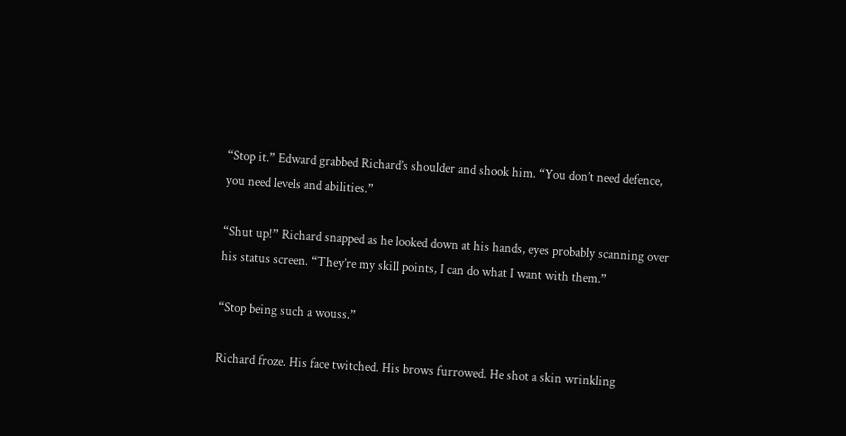“Stop it.” Edward grabbed Richard’s shoulder and shook him. “You don’t need defence, you need levels and abilities.”

“Shut up!” Richard snapped as he looked down at his hands, eyes probably scanning over his status screen. “They’re my skill points, I can do what I want with them.”

“Stop being such a wouss.”

Richard froze. His face twitched. His brows furrowed. He shot a skin wrinkling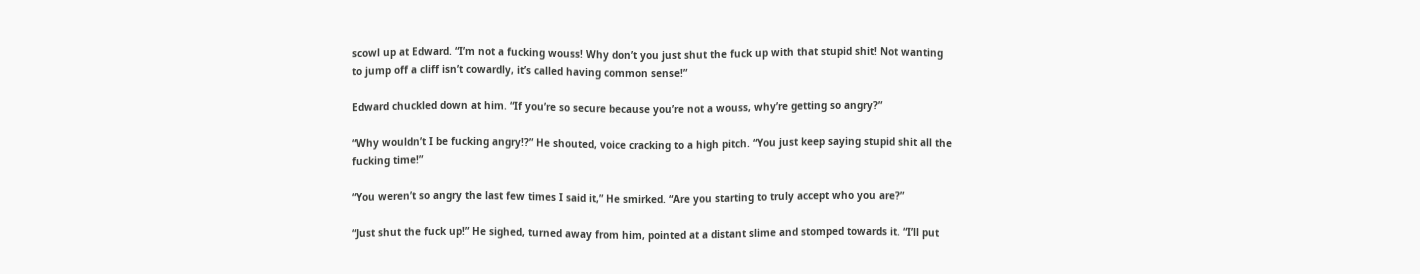scowl up at Edward. “I’m not a fucking wouss! Why don’t you just shut the fuck up with that stupid shit! Not wanting to jump off a cliff isn’t cowardly, it’s called having common sense!”

Edward chuckled down at him. “If you’re so secure because you’re not a wouss, why’re getting so angry?”

“Why wouldn’t I be fucking angry!?” He shouted, voice cracking to a high pitch. “You just keep saying stupid shit all the fucking time!”

“You weren’t so angry the last few times I said it,” He smirked. “Are you starting to truly accept who you are?”

“Just shut the fuck up!” He sighed, turned away from him, pointed at a distant slime and stomped towards it. “I’ll put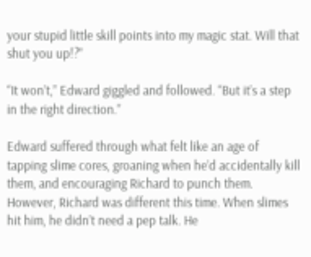your stupid little skill points into my magic stat. Will that shut you up!?”

“It won’t,” Edward giggled and followed. “But it’s a step in the right direction.”

Edward suffered through what felt like an age of tapping slime cores, groaning when he’d accidentally kill them, and encouraging Richard to punch them. However, Richard was different this time. When slimes hit him, he didn’t need a pep talk. He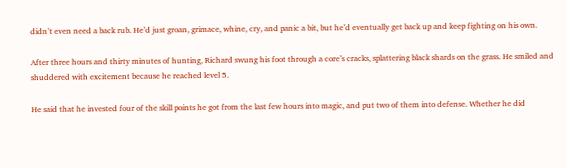didn’t even need a back rub. He’d just groan, grimace, whine, cry, and panic a bit, but he’d eventually get back up and keep fighting on his own.

After three hours and thirty minutes of hunting, Richard swung his foot through a core’s cracks, splattering black shards on the grass. He smiled and shuddered with excitement because he reached level 5.

He said that he invested four of the skill points he got from the last few hours into magic, and put two of them into defense. Whether he did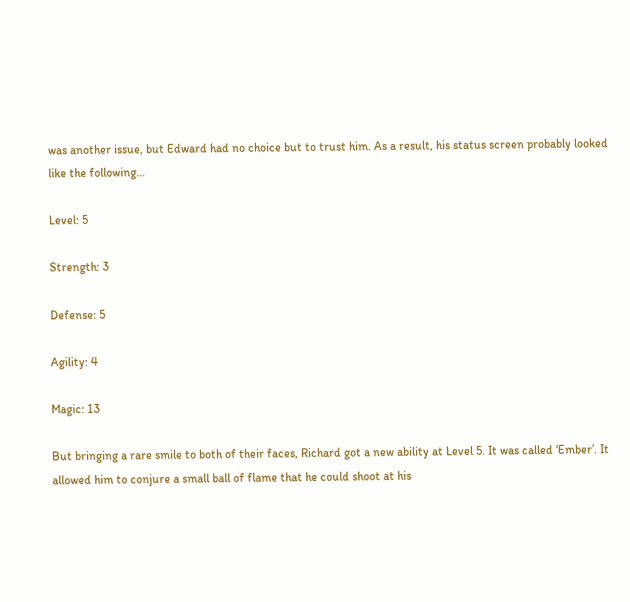was another issue, but Edward had no choice but to trust him. As a result, his status screen probably looked like the following…

Level: 5

Strength: 3

Defense: 5

Agility: 4

Magic: 13

But bringing a rare smile to both of their faces, Richard got a new ability at Level 5. It was called ‘Ember’. It allowed him to conjure a small ball of flame that he could shoot at his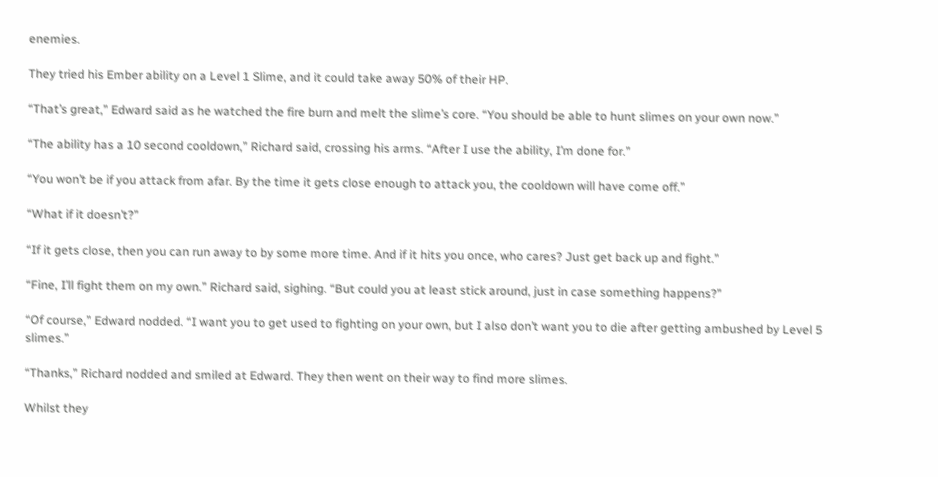enemies.

They tried his Ember ability on a Level 1 Slime, and it could take away 50% of their HP.

“That’s great,” Edward said as he watched the fire burn and melt the slime’s core. “You should be able to hunt slimes on your own now.”

“The ability has a 10 second cooldown,” Richard said, crossing his arms. “After I use the ability, I’m done for.”

“You won’t be if you attack from afar. By the time it gets close enough to attack you, the cooldown will have come off.”

“What if it doesn’t?”

“If it gets close, then you can run away to by some more time. And if it hits you once, who cares? Just get back up and fight.”

“Fine, I’ll fight them on my own.” Richard said, sighing. “But could you at least stick around, just in case something happens?”

“Of course,” Edward nodded. “I want you to get used to fighting on your own, but I also don’t want you to die after getting ambushed by Level 5 slimes.”

“Thanks,” Richard nodded and smiled at Edward. They then went on their way to find more slimes.

Whilst they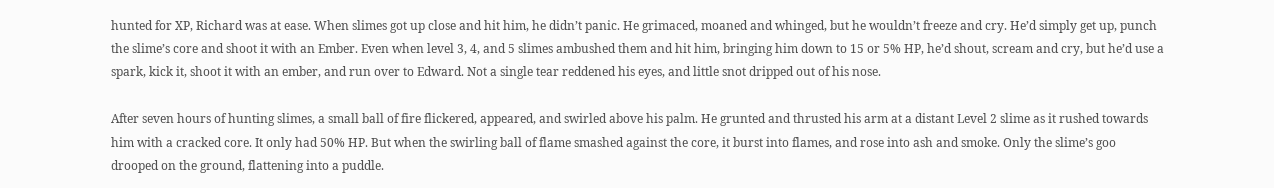hunted for XP, Richard was at ease. When slimes got up close and hit him, he didn’t panic. He grimaced, moaned and whinged, but he wouldn’t freeze and cry. He’d simply get up, punch the slime’s core and shoot it with an Ember. Even when level 3, 4, and 5 slimes ambushed them and hit him, bringing him down to 15 or 5% HP, he’d shout, scream and cry, but he’d use a spark, kick it, shoot it with an ember, and run over to Edward. Not a single tear reddened his eyes, and little snot dripped out of his nose.

After seven hours of hunting slimes, a small ball of fire flickered, appeared, and swirled above his palm. He grunted and thrusted his arm at a distant Level 2 slime as it rushed towards him with a cracked core. It only had 50% HP. But when the swirling ball of flame smashed against the core, it burst into flames, and rose into ash and smoke. Only the slime’s goo drooped on the ground, flattening into a puddle.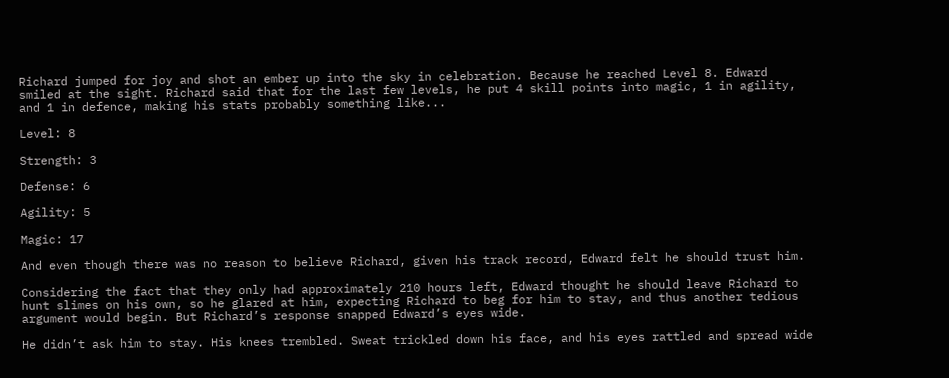Richard jumped for joy and shot an ember up into the sky in celebration. Because he reached Level 8. Edward smiled at the sight. Richard said that for the last few levels, he put 4 skill points into magic, 1 in agility, and 1 in defence, making his stats probably something like...

Level: 8

Strength: 3

Defense: 6

Agility: 5

Magic: 17

And even though there was no reason to believe Richard, given his track record, Edward felt he should trust him.

Considering the fact that they only had approximately 210 hours left, Edward thought he should leave Richard to hunt slimes on his own, so he glared at him, expecting Richard to beg for him to stay, and thus another tedious argument would begin. But Richard’s response snapped Edward’s eyes wide.

He didn’t ask him to stay. His knees trembled. Sweat trickled down his face, and his eyes rattled and spread wide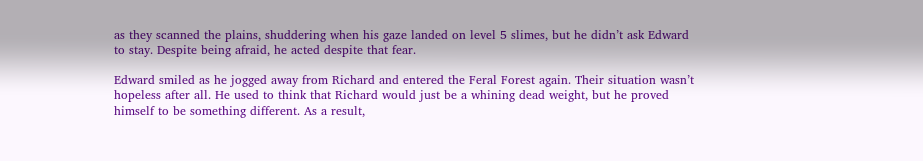as they scanned the plains, shuddering when his gaze landed on level 5 slimes, but he didn’t ask Edward to stay. Despite being afraid, he acted despite that fear.

Edward smiled as he jogged away from Richard and entered the Feral Forest again. Their situation wasn’t hopeless after all. He used to think that Richard would just be a whining dead weight, but he proved himself to be something different. As a result,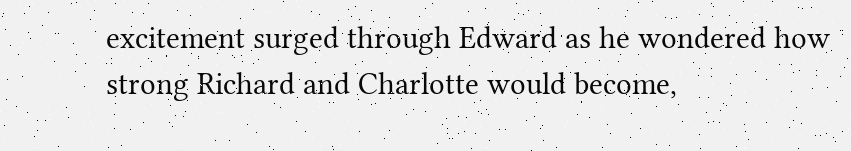excitement surged through Edward as he wondered how strong Richard and Charlotte would become,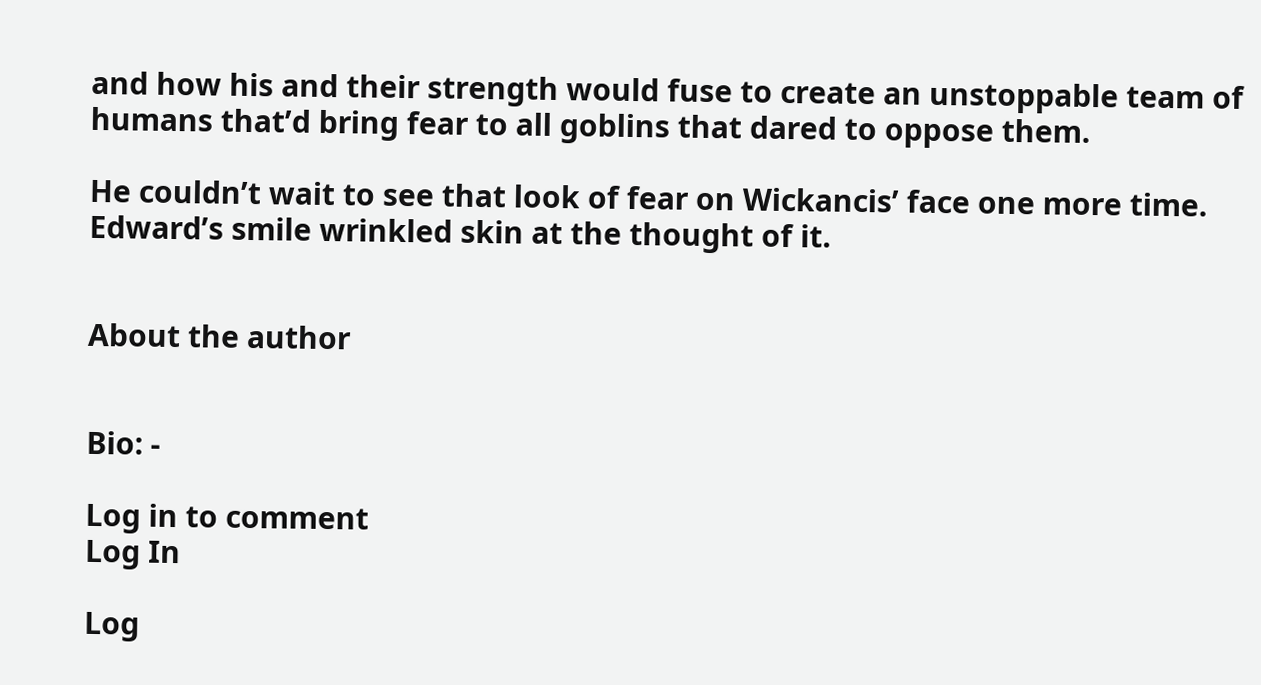and how his and their strength would fuse to create an unstoppable team of humans that’d bring fear to all goblins that dared to oppose them.

He couldn’t wait to see that look of fear on Wickancis’ face one more time. Edward’s smile wrinkled skin at the thought of it.


About the author


Bio: -

Log in to comment
Log In

Log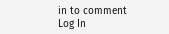in to comment
Log In